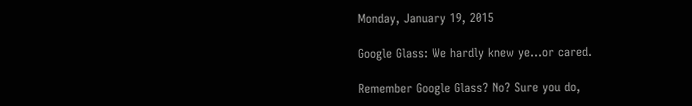Monday, January 19, 2015

Google Glass: We hardly knew ye...or cared.

Remember Google Glass? No? Sure you do,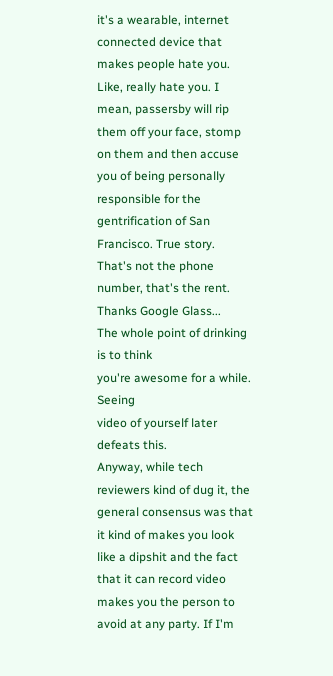it's a wearable, internet connected device that makes people hate you. Like, really hate you. I mean, passersby will rip them off your face, stomp on them and then accuse you of being personally responsible for the gentrification of San Francisco. True story.
That's not the phone number, that's the rent. Thanks Google Glass...
The whole point of drinking is to think
you're awesome for a while. Seeing
video of yourself later defeats this.
Anyway, while tech reviewers kind of dug it, the general consensus was that it kind of makes you look like a dipshit and the fact that it can record video makes you the person to avoid at any party. If I'm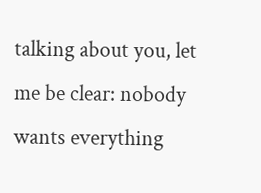talking about you, let me be clear: nobody wants everything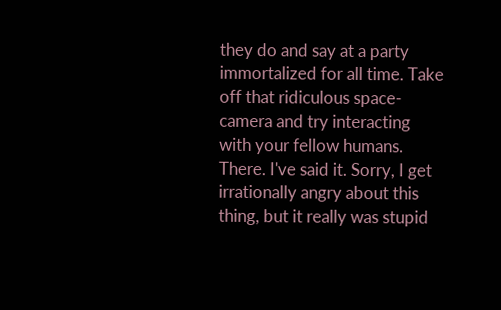they do and say at a party immortalized for all time. Take off that ridiculous space-camera and try interacting with your fellow humans. There. I've said it. Sorry, I get irrationally angry about this thing, but it really was stupid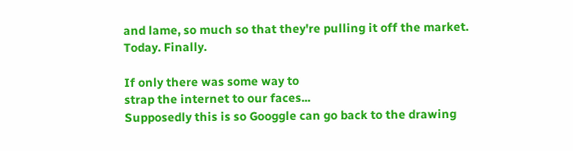and lame, so much so that they're pulling it off the market. Today. Finally.

If only there was some way to
strap the internet to our faces...
Supposedly this is so Googgle can go back to the drawing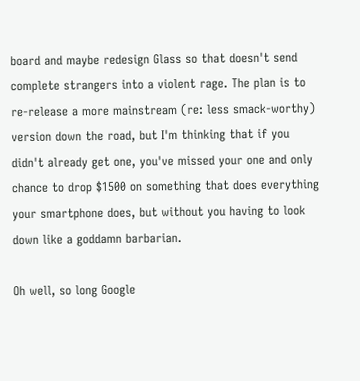board and maybe redesign Glass so that doesn't send complete strangers into a violent rage. The plan is to re-release a more mainstream (re: less smack-worthy) version down the road, but I'm thinking that if you didn't already get one, you've missed your one and only chance to drop $1500 on something that does everything your smartphone does, but without you having to look down like a goddamn barbarian.

Oh well, so long Google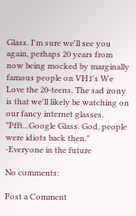Glass. I'm sure we'll see you again, perhaps 20 years from now being mocked by marginally famous people on VH1's We Love the 20-teens. The sad irony is that we'll likely be watching on our fancy internet glasses.
"Pfft...Google Glass. God, people were idiots back then."
-Everyone in the future

No comments:

Post a Comment